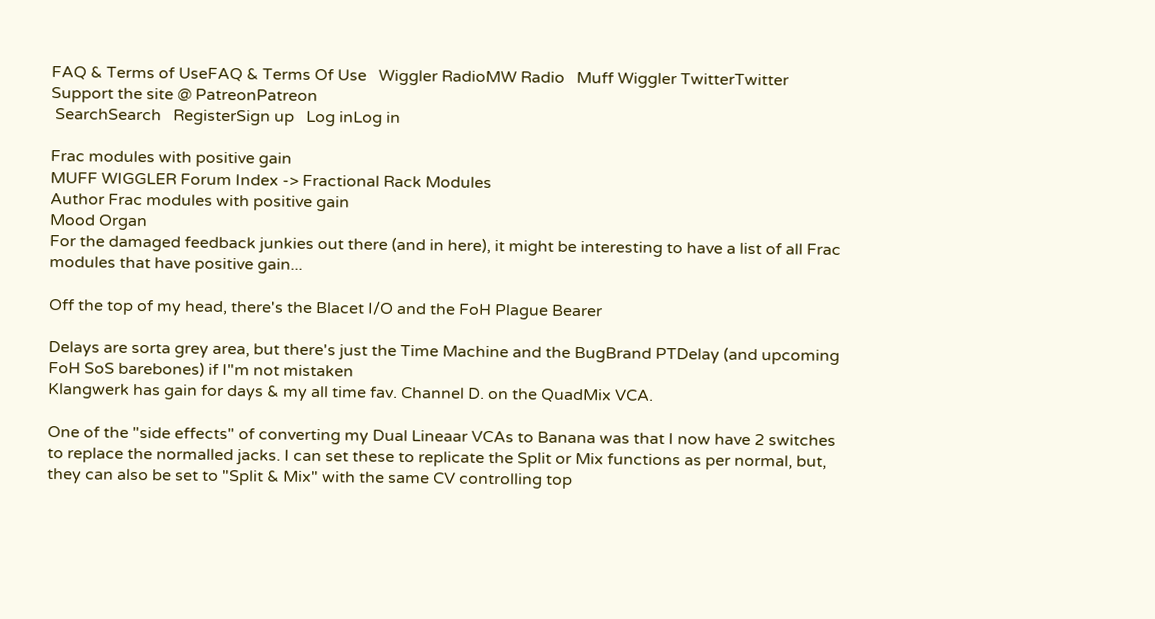FAQ & Terms of UseFAQ & Terms Of Use   Wiggler RadioMW Radio   Muff Wiggler TwitterTwitter   Support the site @ PatreonPatreon
 SearchSearch   RegisterSign up   Log inLog in

Frac modules with positive gain
MUFF WIGGLER Forum Index -> Fractional Rack Modules
Author Frac modules with positive gain
Mood Organ
For the damaged feedback junkies out there (and in here), it might be interesting to have a list of all Frac modules that have positive gain...

Off the top of my head, there's the Blacet I/O and the FoH Plague Bearer

Delays are sorta grey area, but there's just the Time Machine and the BugBrand PTDelay (and upcoming FoH SoS barebones) if I"m not mistaken
Klangwerk has gain for days & my all time fav. Channel D. on the QuadMix VCA.

One of the "side effects" of converting my Dual Lineaar VCAs to Banana was that I now have 2 switches to replace the normalled jacks. I can set these to replicate the Split or Mix functions as per normal, but, they can also be set to "Split & Mix" with the same CV controlling top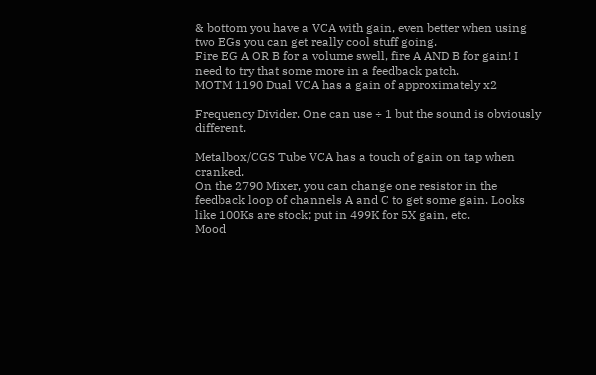& bottom you have a VCA with gain, even better when using two EGs you can get really cool stuff going.
Fire EG A OR B for a volume swell, fire A AND B for gain! I need to try that some more in a feedback patch.
MOTM 1190 Dual VCA has a gain of approximately x2

Frequency Divider. One can use ÷ 1 but the sound is obviously different.

Metalbox/CGS Tube VCA has a touch of gain on tap when cranked.
On the 2790 Mixer, you can change one resistor in the feedback loop of channels A and C to get some gain. Looks like 100Ks are stock; put in 499K for 5X gain, etc.
Mood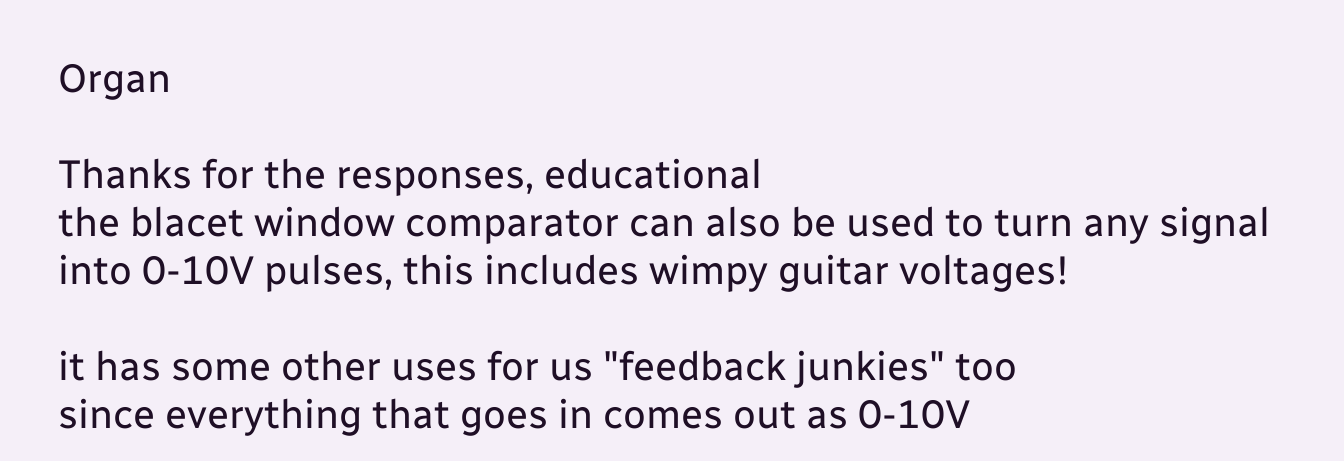Organ

Thanks for the responses, educational
the blacet window comparator can also be used to turn any signal into 0-10V pulses, this includes wimpy guitar voltages!

it has some other uses for us "feedback junkies" too
since everything that goes in comes out as 0-10V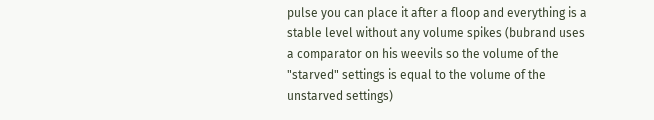pulse you can place it after a floop and everything is a stable level without any volume spikes (bubrand uses a comparator on his weevils so the volume of the "starved" settings is equal to the volume of the unstarved settings)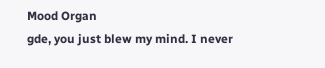Mood Organ
gde, you just blew my mind. I never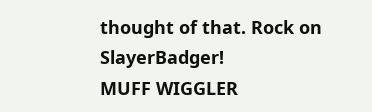thought of that. Rock on SlayerBadger!
MUFF WIGGLER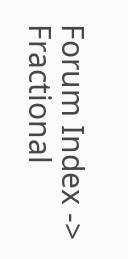Forum Index -> Fractional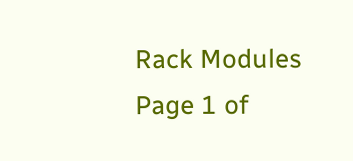Rack Modules
Page 1 of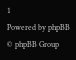1
Powered by phpBB © phpBB Group